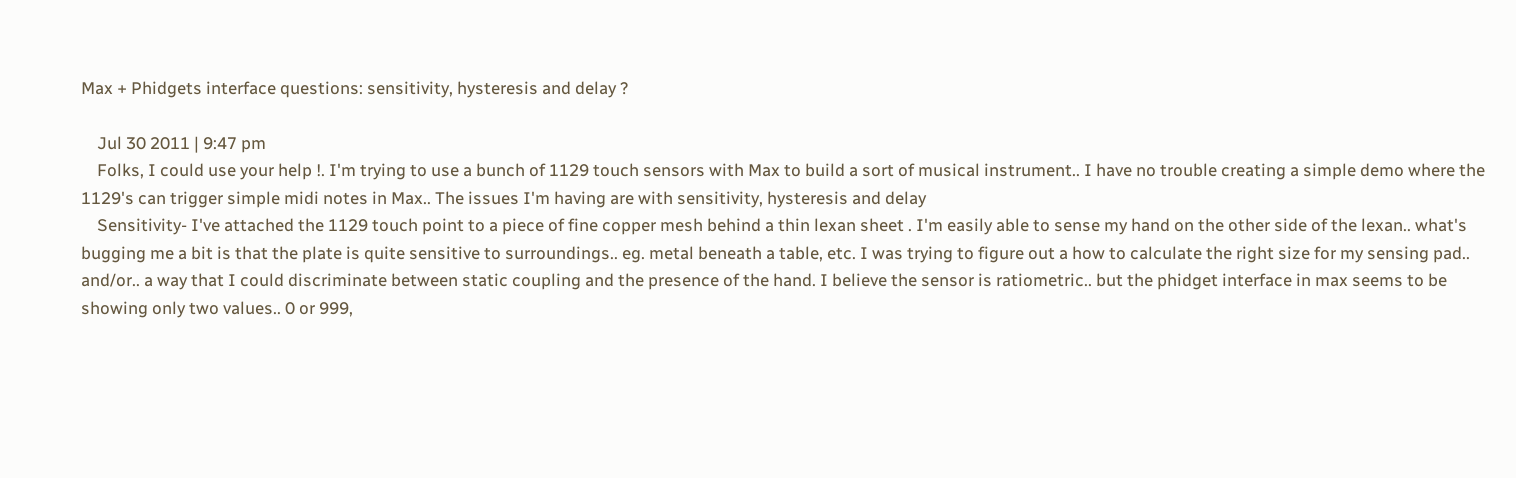Max + Phidgets interface questions: sensitivity, hysteresis and delay ?

    Jul 30 2011 | 9:47 pm
    Folks, I could use your help !. I'm trying to use a bunch of 1129 touch sensors with Max to build a sort of musical instrument.. I have no trouble creating a simple demo where the 1129's can trigger simple midi notes in Max.. The issues I'm having are with sensitivity, hysteresis and delay
    Sensitivity- I've attached the 1129 touch point to a piece of fine copper mesh behind a thin lexan sheet . I'm easily able to sense my hand on the other side of the lexan.. what's bugging me a bit is that the plate is quite sensitive to surroundings.. eg. metal beneath a table, etc. I was trying to figure out a how to calculate the right size for my sensing pad.. and/or.. a way that I could discriminate between static coupling and the presence of the hand. I believe the sensor is ratiometric.. but the phidget interface in max seems to be showing only two values.. 0 or 999,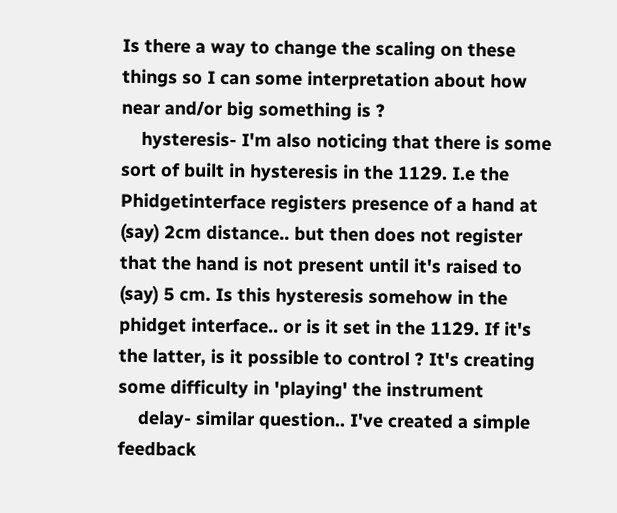Is there a way to change the scaling on these things so I can some interpretation about how near and/or big something is ?
    hysteresis- I'm also noticing that there is some sort of built in hysteresis in the 1129. I.e the Phidgetinterface registers presence of a hand at (say) 2cm distance.. but then does not register that the hand is not present until it's raised to (say) 5 cm. Is this hysteresis somehow in the phidget interface.. or is it set in the 1129. If it's the latter, is it possible to control ? It's creating some difficulty in 'playing' the instrument
    delay- similar question.. I've created a simple feedback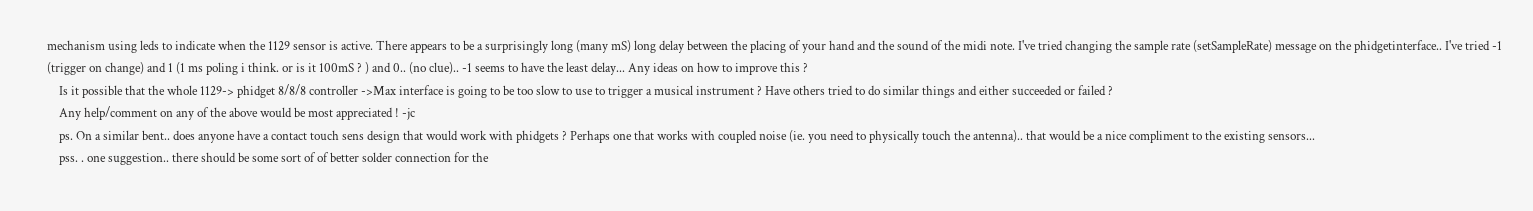mechanism using leds to indicate when the 1129 sensor is active. There appears to be a surprisingly long (many mS) long delay between the placing of your hand and the sound of the midi note. I've tried changing the sample rate (setSampleRate) message on the phidgetinterface.. I've tried -1 (trigger on change) and 1 (1 ms poling i think. or is it 100mS ? ) and 0.. (no clue).. -1 seems to have the least delay... Any ideas on how to improve this ?
    Is it possible that the whole 1129-> phidget 8/8/8 controller ->Max interface is going to be too slow to use to trigger a musical instrument ? Have others tried to do similar things and either succeeded or failed ?
    Any help/comment on any of the above would be most appreciated ! -jc
    ps. On a similar bent.. does anyone have a contact touch sens design that would work with phidgets ? Perhaps one that works with coupled noise (ie. you need to physically touch the antenna).. that would be a nice compliment to the existing sensors...
    pss. . one suggestion.. there should be some sort of of better solder connection for the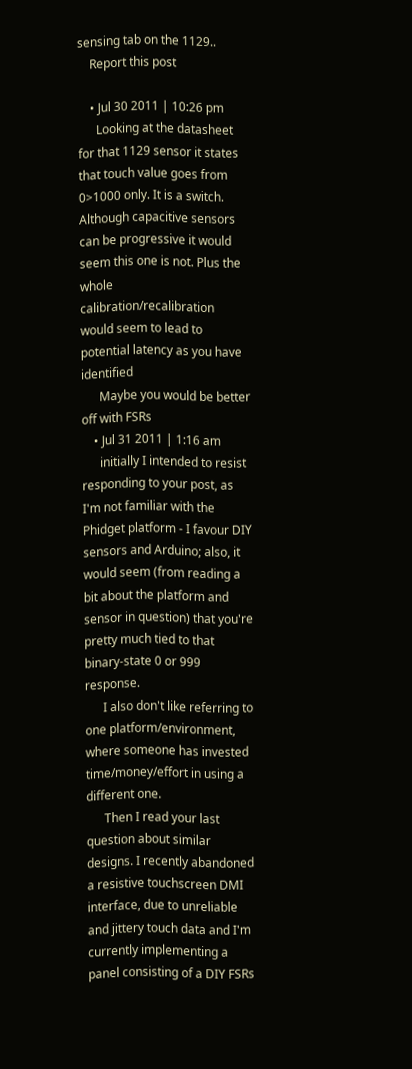sensing tab on the 1129..
    Report this post

    • Jul 30 2011 | 10:26 pm
      Looking at the datasheet for that 1129 sensor it states that touch value goes from 0>1000 only. It is a switch. Although capacitive sensors can be progressive it would seem this one is not. Plus the whole calibration/recalibration would seem to lead to potential latency as you have identified
      Maybe you would be better off with FSRs
    • Jul 31 2011 | 1:16 am
      initially I intended to resist responding to your post, as I'm not familiar with the Phidget platform - I favour DIY sensors and Arduino; also, it would seem (from reading a bit about the platform and sensor in question) that you're pretty much tied to that binary-state 0 or 999 response.
      I also don't like referring to one platform/environment, where someone has invested time/money/effort in using a different one.
      Then I read your last question about similar designs. I recently abandoned a resistive touchscreen DMI interface, due to unreliable and jittery touch data and I'm currently implementing a panel consisting of a DIY FSRs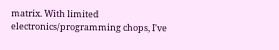matrix. With limited electronics/programming chops, I've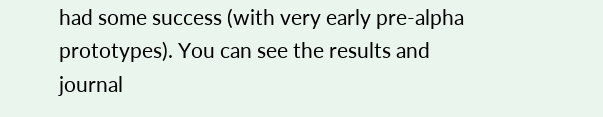had some success (with very early pre-alpha prototypes). You can see the results and journal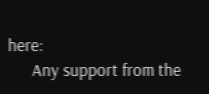here:
      Any support from the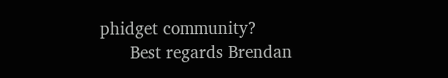phidget community?
      Best regards Brendan